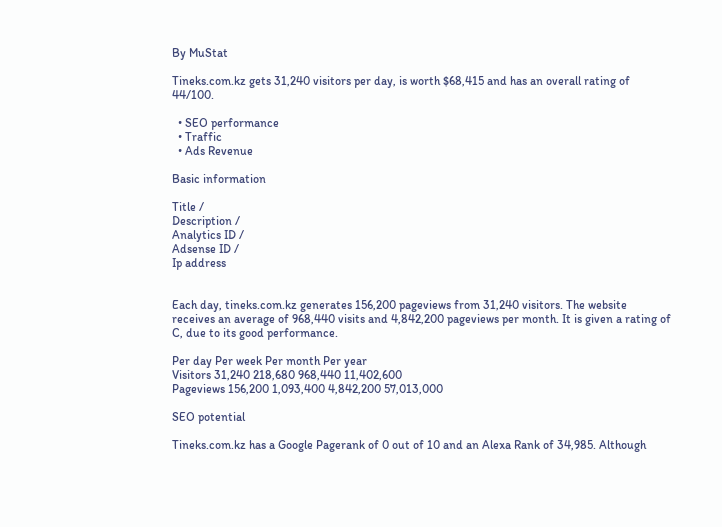By MuStat

Tineks.com.kz gets 31,240 visitors per day, is worth $68,415 and has an overall rating of 44/100.

  • SEO performance
  • Traffic
  • Ads Revenue

Basic information

Title /
Description /
Analytics ID /
Adsense ID /
Ip address


Each day, tineks.com.kz generates 156,200 pageviews from 31,240 visitors. The website receives an average of 968,440 visits and 4,842,200 pageviews per month. It is given a rating of C, due to its good performance.

Per day Per week Per month Per year
Visitors 31,240 218,680 968,440 11,402,600
Pageviews 156,200 1,093,400 4,842,200 57,013,000

SEO potential

Tineks.com.kz has a Google Pagerank of 0 out of 10 and an Alexa Rank of 34,985. Although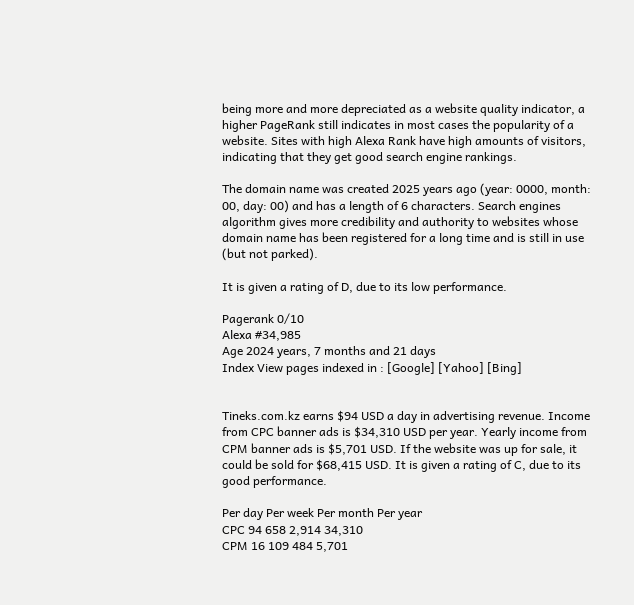being more and more depreciated as a website quality indicator, a higher PageRank still indicates in most cases the popularity of a website. Sites with high Alexa Rank have high amounts of visitors, indicating that they get good search engine rankings.

The domain name was created 2025 years ago (year: 0000, month: 00, day: 00) and has a length of 6 characters. Search engines algorithm gives more credibility and authority to websites whose domain name has been registered for a long time and is still in use (but not parked).

It is given a rating of D, due to its low performance.

Pagerank 0/10
Alexa #34,985
Age 2024 years, 7 months and 21 days
Index View pages indexed in : [Google] [Yahoo] [Bing]


Tineks.com.kz earns $94 USD a day in advertising revenue. Income from CPC banner ads is $34,310 USD per year. Yearly income from CPM banner ads is $5,701 USD. If the website was up for sale, it could be sold for $68,415 USD. It is given a rating of C, due to its good performance.

Per day Per week Per month Per year
CPC 94 658 2,914 34,310
CPM 16 109 484 5,701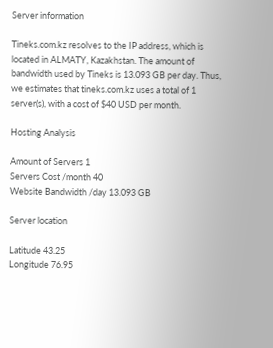Server information

Tineks.com.kz resolves to the IP address, which is located in ALMATY, Kazakhstan. The amount of bandwidth used by Tineks is 13.093 GB per day. Thus, we estimates that tineks.com.kz uses a total of 1 server(s), with a cost of $40 USD per month.

Hosting Analysis

Amount of Servers 1
Servers Cost /month 40
Website Bandwidth /day 13.093 GB

Server location

Latitude 43.25
Longitude 76.95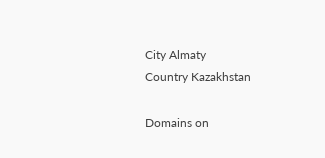City Almaty
Country Kazakhstan

Domains on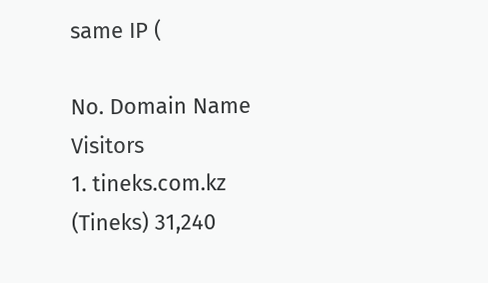same IP (

No. Domain Name Visitors
1. tineks.com.kz (Tineks) 31,240